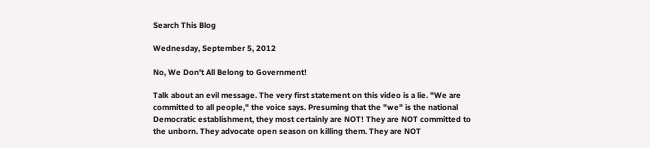Search This Blog

Wednesday, September 5, 2012

No, We Don't All Belong to Government!

Talk about an evil message. The very first statement on this video is a lie. "We are committed to all people," the voice says. Presuming that the "we" is the national Democratic establishment, they most certainly are NOT! They are NOT committed to the unborn. They advocate open season on killing them. They are NOT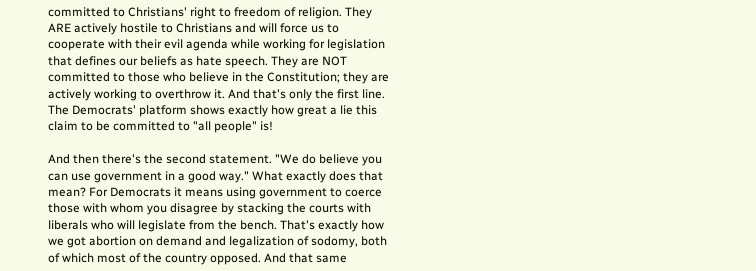committed to Christians' right to freedom of religion. They ARE actively hostile to Christians and will force us to cooperate with their evil agenda while working for legislation that defines our beliefs as hate speech. They are NOT committed to those who believe in the Constitution; they are actively working to overthrow it. And that's only the first line. The Democrats' platform shows exactly how great a lie this claim to be committed to "all people" is!

And then there's the second statement. "We do believe you can use government in a good way." What exactly does that mean? For Democrats it means using government to coerce those with whom you disagree by stacking the courts with liberals who will legislate from the bench. That's exactly how we got abortion on demand and legalization of sodomy, both of which most of the country opposed. And that same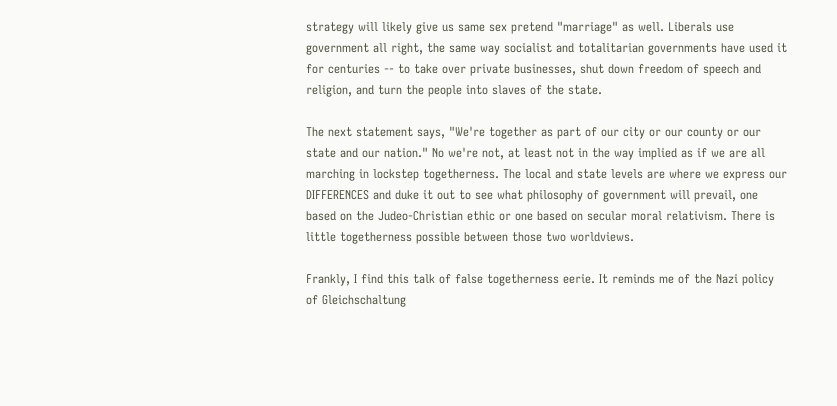strategy will likely give us same sex pretend "marriage" as well. Liberals use government all right, the same way socialist and totalitarian governments have used it for centuries -- to take over private businesses, shut down freedom of speech and religion, and turn the people into slaves of the state.

The next statement says, "We're together as part of our city or our county or our state and our nation." No we're not, at least not in the way implied as if we are all marching in lockstep togetherness. The local and state levels are where we express our DIFFERENCES and duke it out to see what philosophy of government will prevail, one based on the Judeo-Christian ethic or one based on secular moral relativism. There is little togetherness possible between those two worldviews.

Frankly, I find this talk of false togetherness eerie. It reminds me of the Nazi policy of Gleichschaltung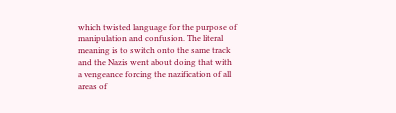which twisted language for the purpose of manipulation and confusion. The literal meaning is to switch onto the same track and the Nazis went about doing that with a vengeance forcing the nazification of all areas of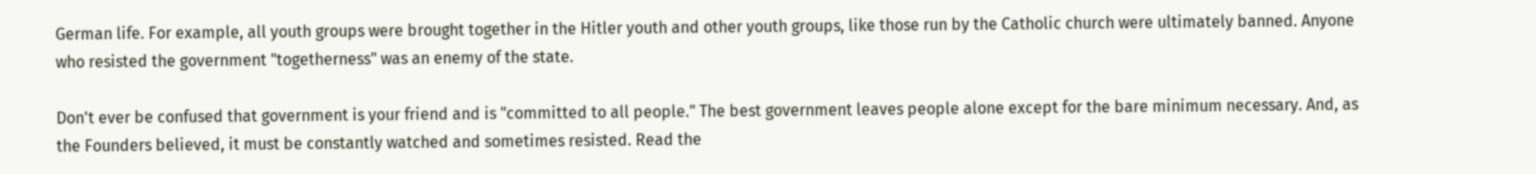German life. For example, all youth groups were brought together in the Hitler youth and other youth groups, like those run by the Catholic church were ultimately banned. Anyone who resisted the government "togetherness" was an enemy of the state.

Don't ever be confused that government is your friend and is "committed to all people." The best government leaves people alone except for the bare minimum necessary. And, as the Founders believed, it must be constantly watched and sometimes resisted. Read the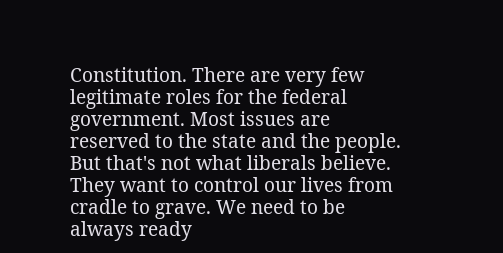Constitution. There are very few legitimate roles for the federal government. Most issues are reserved to the state and the people. But that's not what liberals believe. They want to control our lives from cradle to grave. We need to be always ready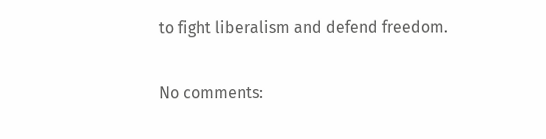to fight liberalism and defend freedom.

No comments: